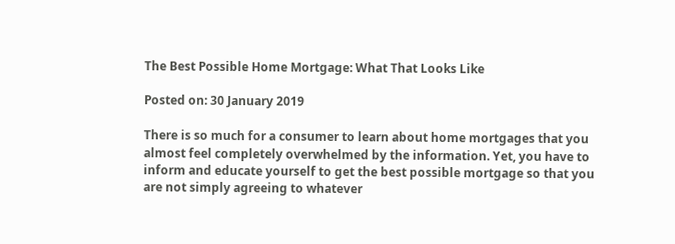The Best Possible Home Mortgage: What That Looks Like

Posted on: 30 January 2019

There is so much for a consumer to learn about home mortgages that you almost feel completely overwhelmed by the information. Yet, you have to inform and educate yourself to get the best possible mortgage so that you are not simply agreeing to whatever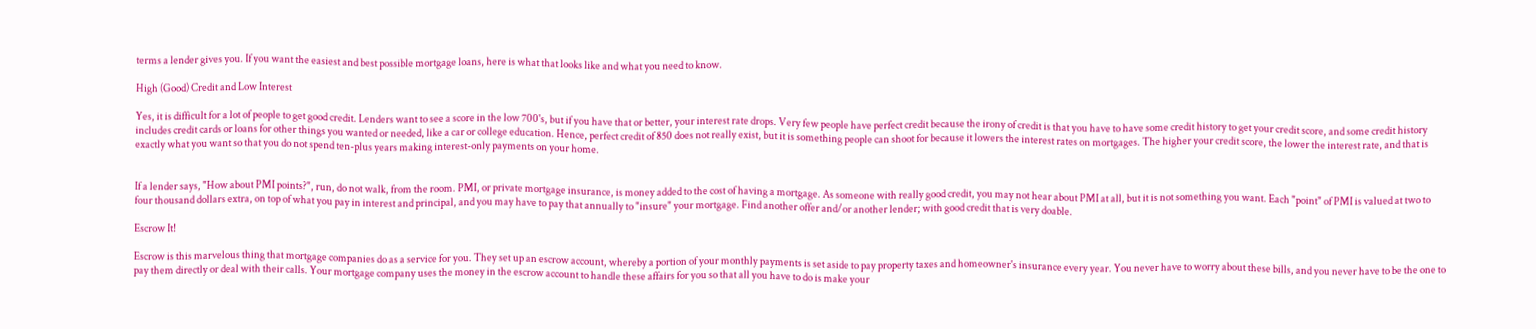terms a lender gives you. If you want the easiest and best possible mortgage loans, here is what that looks like and what you need to know.

High (Good) Credit and Low Interest

Yes, it is difficult for a lot of people to get good credit. Lenders want to see a score in the low 700's, but if you have that or better, your interest rate drops. Very few people have perfect credit because the irony of credit is that you have to have some credit history to get your credit score, and some credit history includes credit cards or loans for other things you wanted or needed, like a car or college education. Hence, perfect credit of 850 does not really exist, but it is something people can shoot for because it lowers the interest rates on mortgages. The higher your credit score, the lower the interest rate, and that is exactly what you want so that you do not spend ten-plus years making interest-only payments on your home.


If a lender says, "How about PMI points?", run, do not walk, from the room. PMI, or private mortgage insurance, is money added to the cost of having a mortgage. As someone with really good credit, you may not hear about PMI at all, but it is not something you want. Each "point" of PMI is valued at two to four thousand dollars extra, on top of what you pay in interest and principal, and you may have to pay that annually to "insure" your mortgage. Find another offer and/or another lender; with good credit that is very doable.

Escrow It!

Escrow is this marvelous thing that mortgage companies do as a service for you. They set up an escrow account, whereby a portion of your monthly payments is set aside to pay property taxes and homeowner's insurance every year. You never have to worry about these bills, and you never have to be the one to pay them directly or deal with their calls. Your mortgage company uses the money in the escrow account to handle these affairs for you so that all you have to do is make your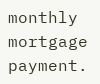monthly mortgage payment.